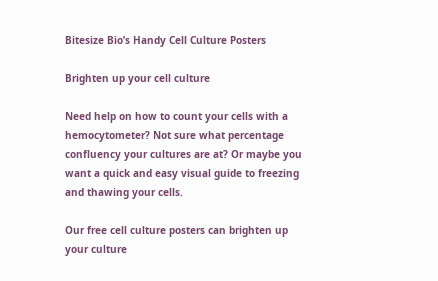Bitesize Bio’s Handy Cell Culture Posters

Brighten up your cell culture

Need help on how to count your cells with a hemocytometer? Not sure what percentage confluency your cultures are at? Or maybe you want a quick and easy visual guide to freezing and thawing your cells.

Our free cell culture posters can brighten up your culture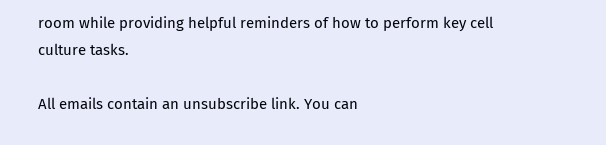room while providing helpful reminders of how to perform key cell culture tasks.

All emails contain an unsubscribe link. You can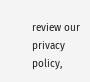review our privacy policy,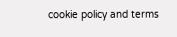cookie policy and terms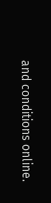and conditions online.